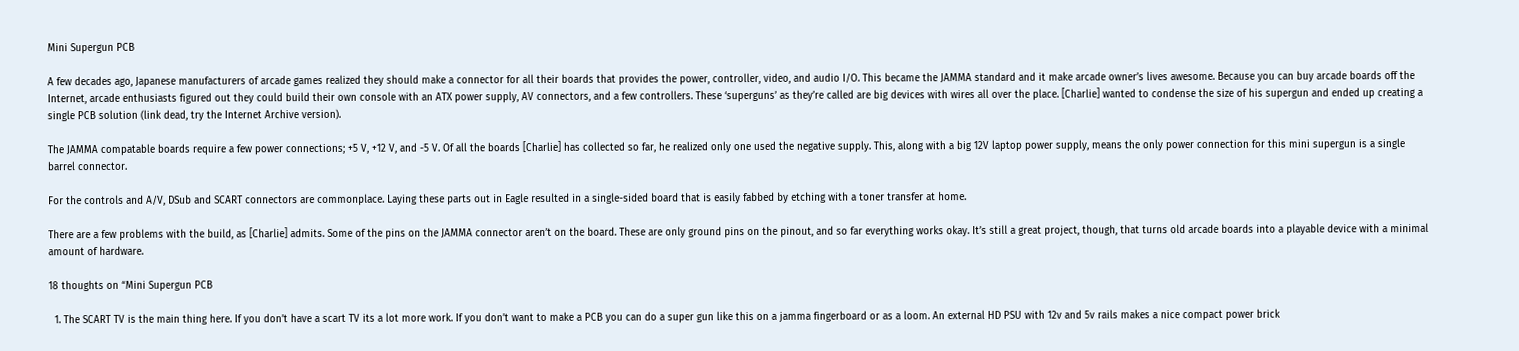Mini Supergun PCB

A few decades ago, Japanese manufacturers of arcade games realized they should make a connector for all their boards that provides the power, controller, video, and audio I/O. This became the JAMMA standard and it make arcade owner’s lives awesome. Because you can buy arcade boards off the Internet, arcade enthusiasts figured out they could build their own console with an ATX power supply, AV connectors, and a few controllers. These ‘superguns’ as they’re called are big devices with wires all over the place. [Charlie] wanted to condense the size of his supergun and ended up creating a single PCB solution (link dead, try the Internet Archive version).

The JAMMA compatable boards require a few power connections; +5 V, +12 V, and -5 V. Of all the boards [Charlie] has collected so far, he realized only one used the negative supply. This, along with a big 12V laptop power supply, means the only power connection for this mini supergun is a single barrel connector.

For the controls and A/V, DSub and SCART connectors are commonplace. Laying these parts out in Eagle resulted in a single-sided board that is easily fabbed by etching with a toner transfer at home.

There are a few problems with the build, as [Charlie] admits. Some of the pins on the JAMMA connector aren’t on the board. These are only ground pins on the pinout, and so far everything works okay. It’s still a great project, though, that turns old arcade boards into a playable device with a minimal amount of hardware.

18 thoughts on “Mini Supergun PCB

  1. The SCART TV is the main thing here. If you don’t have a scart TV its a lot more work. If you don’t want to make a PCB you can do a super gun like this on a jamma fingerboard or as a loom. An external HD PSU with 12v and 5v rails makes a nice compact power brick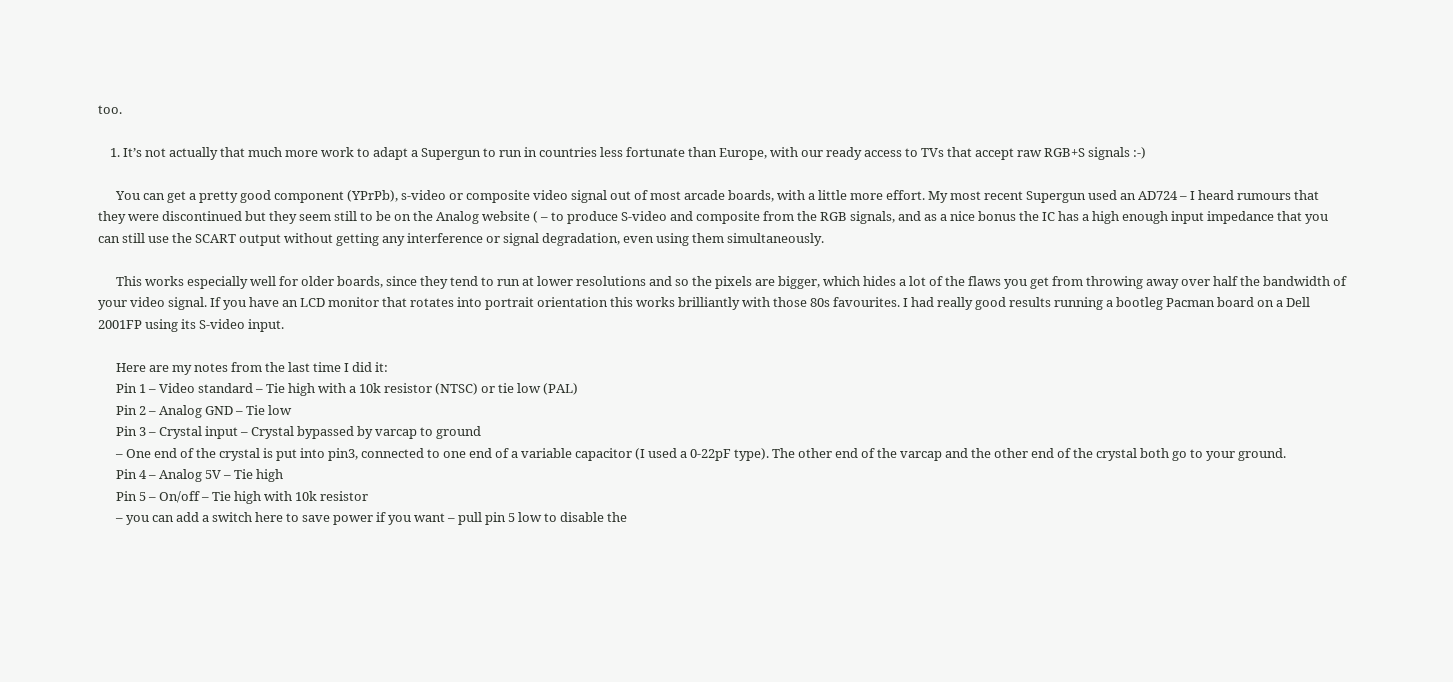too.

    1. It’s not actually that much more work to adapt a Supergun to run in countries less fortunate than Europe, with our ready access to TVs that accept raw RGB+S signals :-)

      You can get a pretty good component (YPrPb), s-video or composite video signal out of most arcade boards, with a little more effort. My most recent Supergun used an AD724 – I heard rumours that they were discontinued but they seem still to be on the Analog website ( – to produce S-video and composite from the RGB signals, and as a nice bonus the IC has a high enough input impedance that you can still use the SCART output without getting any interference or signal degradation, even using them simultaneously.

      This works especially well for older boards, since they tend to run at lower resolutions and so the pixels are bigger, which hides a lot of the flaws you get from throwing away over half the bandwidth of your video signal. If you have an LCD monitor that rotates into portrait orientation this works brilliantly with those 80s favourites. I had really good results running a bootleg Pacman board on a Dell 2001FP using its S-video input.

      Here are my notes from the last time I did it:
      Pin 1 – Video standard – Tie high with a 10k resistor (NTSC) or tie low (PAL)
      Pin 2 – Analog GND – Tie low
      Pin 3 – Crystal input – Crystal bypassed by varcap to ground
      – One end of the crystal is put into pin3, connected to one end of a variable capacitor (I used a 0-22pF type). The other end of the varcap and the other end of the crystal both go to your ground.
      Pin 4 – Analog 5V – Tie high
      Pin 5 – On/off – Tie high with 10k resistor
      – you can add a switch here to save power if you want – pull pin 5 low to disable the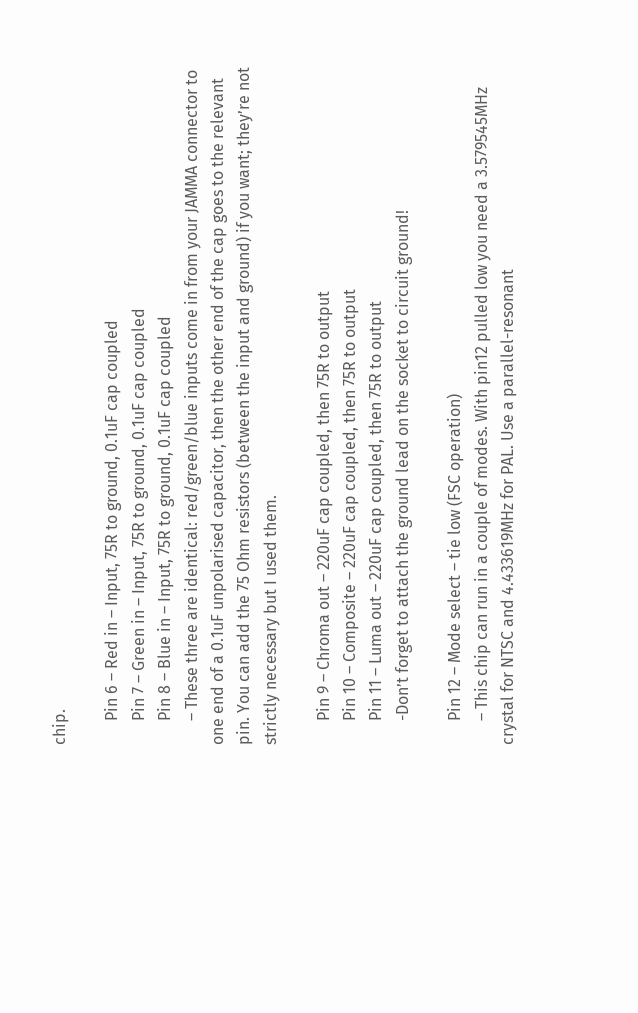chip.

      Pin 6 – Red in – Input, 75R to ground, 0.1uF cap coupled
      Pin 7 – Green in – Input, 75R to ground, 0.1uF cap coupled
      Pin 8 – Blue in – Input, 75R to ground, 0.1uF cap coupled
      – These three are identical: red/green/blue inputs come in from your JAMMA connector to one end of a 0.1uF unpolarised capacitor, then the other end of the cap goes to the relevant pin. You can add the 75 Ohm resistors (between the input and ground) if you want; they’re not strictly necessary but I used them.

      Pin 9 – Chroma out – 220uF cap coupled, then 75R to output
      Pin 10 – Composite – 220uF cap coupled, then 75R to output
      Pin 11 – Luma out – 220uF cap coupled, then 75R to output
      -Don’t forget to attach the ground lead on the socket to circuit ground!

      Pin 12 – Mode select – tie low (FSC operation)
      – This chip can run in a couple of modes. With pin12 pulled low you need a 3.579545MHz crystal for NTSC and 4.433619MHz for PAL. Use a parallel-resonant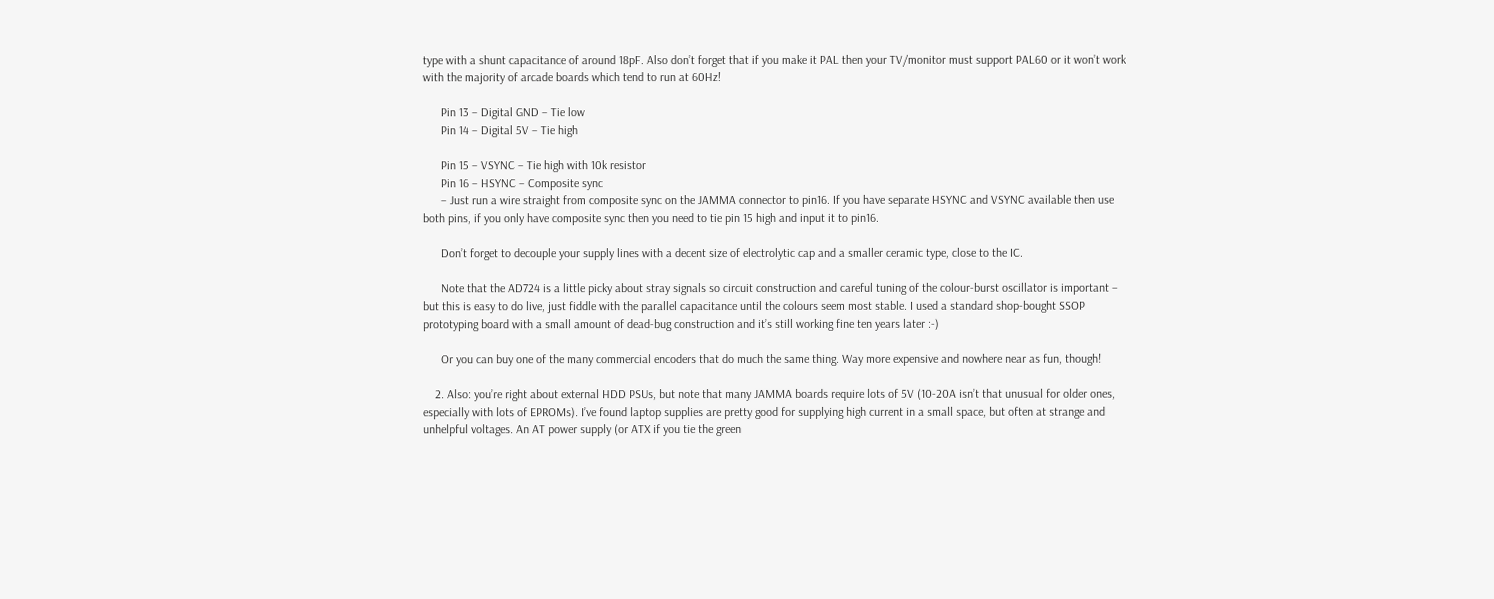type with a shunt capacitance of around 18pF. Also don’t forget that if you make it PAL then your TV/monitor must support PAL60 or it won’t work with the majority of arcade boards which tend to run at 60Hz!

      Pin 13 – Digital GND – Tie low
      Pin 14 – Digital 5V – Tie high

      Pin 15 – VSYNC – Tie high with 10k resistor
      Pin 16 – HSYNC – Composite sync
      – Just run a wire straight from composite sync on the JAMMA connector to pin16. If you have separate HSYNC and VSYNC available then use both pins, if you only have composite sync then you need to tie pin 15 high and input it to pin16.

      Don’t forget to decouple your supply lines with a decent size of electrolytic cap and a smaller ceramic type, close to the IC.

      Note that the AD724 is a little picky about stray signals so circuit construction and careful tuning of the colour-burst oscillator is important – but this is easy to do live, just fiddle with the parallel capacitance until the colours seem most stable. I used a standard shop-bought SSOP prototyping board with a small amount of dead-bug construction and it’s still working fine ten years later :-)

      Or you can buy one of the many commercial encoders that do much the same thing. Way more expensive and nowhere near as fun, though!

    2. Also: you’re right about external HDD PSUs, but note that many JAMMA boards require lots of 5V (10-20A isn’t that unusual for older ones, especially with lots of EPROMs). I’ve found laptop supplies are pretty good for supplying high current in a small space, but often at strange and unhelpful voltages. An AT power supply (or ATX if you tie the green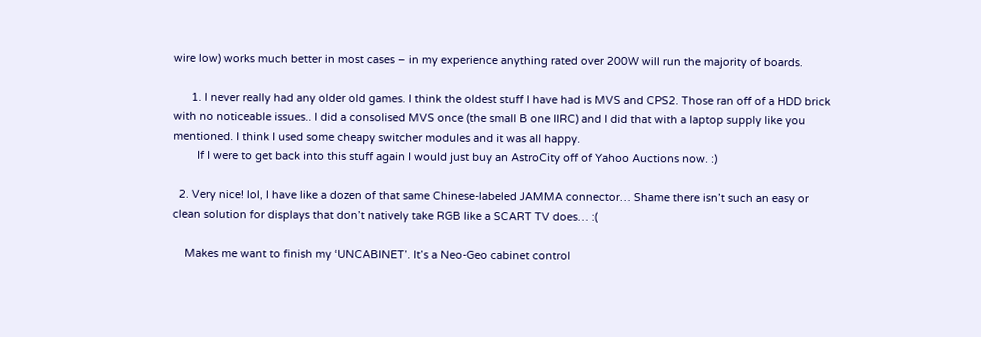wire low) works much better in most cases – in my experience anything rated over 200W will run the majority of boards.

      1. I never really had any older old games. I think the oldest stuff I have had is MVS and CPS2. Those ran off of a HDD brick with no noticeable issues.. I did a consolised MVS once (the small B one IIRC) and I did that with a laptop supply like you mentioned. I think I used some cheapy switcher modules and it was all happy.
        If I were to get back into this stuff again I would just buy an AstroCity off of Yahoo Auctions now. :)

  2. Very nice! lol, I have like a dozen of that same Chinese-labeled JAMMA connector… Shame there isn’t such an easy or clean solution for displays that don’t natively take RGB like a SCART TV does… :(

    Makes me want to finish my ‘UNCABINET’. It’s a Neo-Geo cabinet control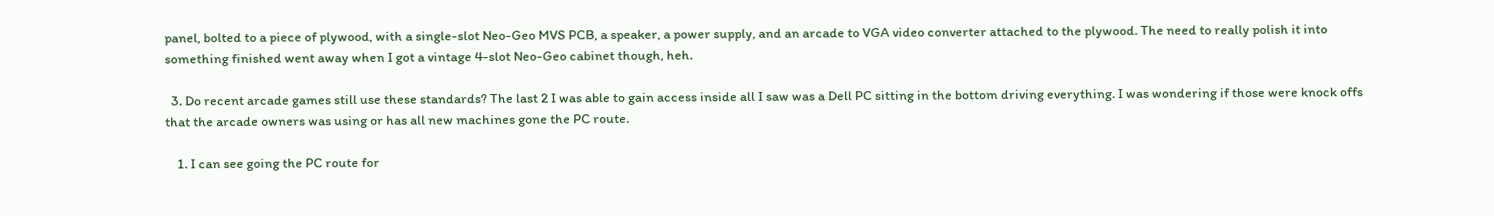panel, bolted to a piece of plywood, with a single-slot Neo-Geo MVS PCB, a speaker, a power supply, and an arcade to VGA video converter attached to the plywood. The need to really polish it into something finished went away when I got a vintage 4-slot Neo-Geo cabinet though, heh.

  3. Do recent arcade games still use these standards? The last 2 I was able to gain access inside all I saw was a Dell PC sitting in the bottom driving everything. I was wondering if those were knock offs that the arcade owners was using or has all new machines gone the PC route.

    1. I can see going the PC route for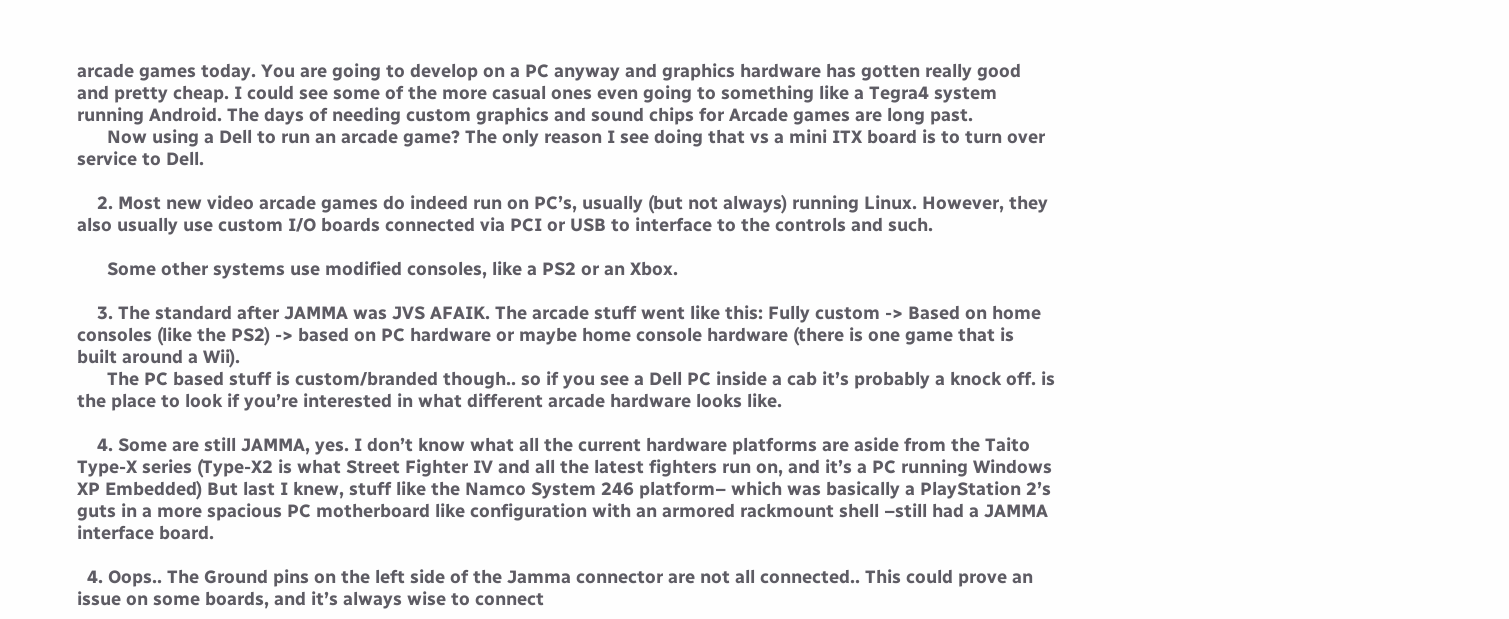arcade games today. You are going to develop on a PC anyway and graphics hardware has gotten really good and pretty cheap. I could see some of the more casual ones even going to something like a Tegra4 system running Android. The days of needing custom graphics and sound chips for Arcade games are long past.
      Now using a Dell to run an arcade game? The only reason I see doing that vs a mini ITX board is to turn over service to Dell.

    2. Most new video arcade games do indeed run on PC’s, usually (but not always) running Linux. However, they also usually use custom I/O boards connected via PCI or USB to interface to the controls and such.

      Some other systems use modified consoles, like a PS2 or an Xbox.

    3. The standard after JAMMA was JVS AFAIK. The arcade stuff went like this: Fully custom -> Based on home consoles (like the PS2) -> based on PC hardware or maybe home console hardware (there is one game that is built around a Wii).
      The PC based stuff is custom/branded though.. so if you see a Dell PC inside a cab it’s probably a knock off. is the place to look if you’re interested in what different arcade hardware looks like.

    4. Some are still JAMMA, yes. I don’t know what all the current hardware platforms are aside from the Taito Type-X series (Type-X2 is what Street Fighter IV and all the latest fighters run on, and it’s a PC running Windows XP Embedded) But last I knew, stuff like the Namco System 246 platform– which was basically a PlayStation 2’s guts in a more spacious PC motherboard like configuration with an armored rackmount shell –still had a JAMMA interface board.

  4. Oops.. The Ground pins on the left side of the Jamma connector are not all connected.. This could prove an issue on some boards, and it’s always wise to connect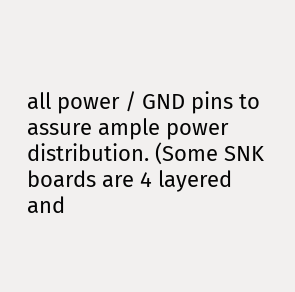all power / GND pins to assure ample power distribution. (Some SNK boards are 4 layered and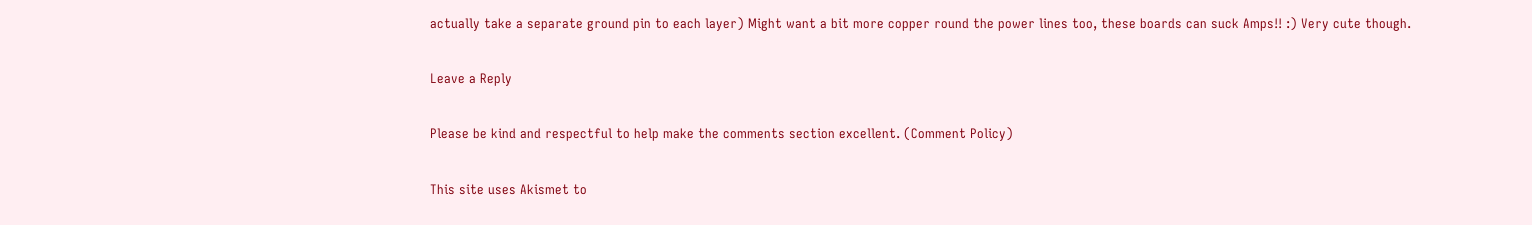actually take a separate ground pin to each layer) Might want a bit more copper round the power lines too, these boards can suck Amps!! :) Very cute though.

Leave a Reply

Please be kind and respectful to help make the comments section excellent. (Comment Policy)

This site uses Akismet to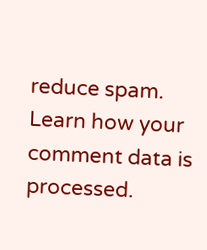reduce spam. Learn how your comment data is processed.